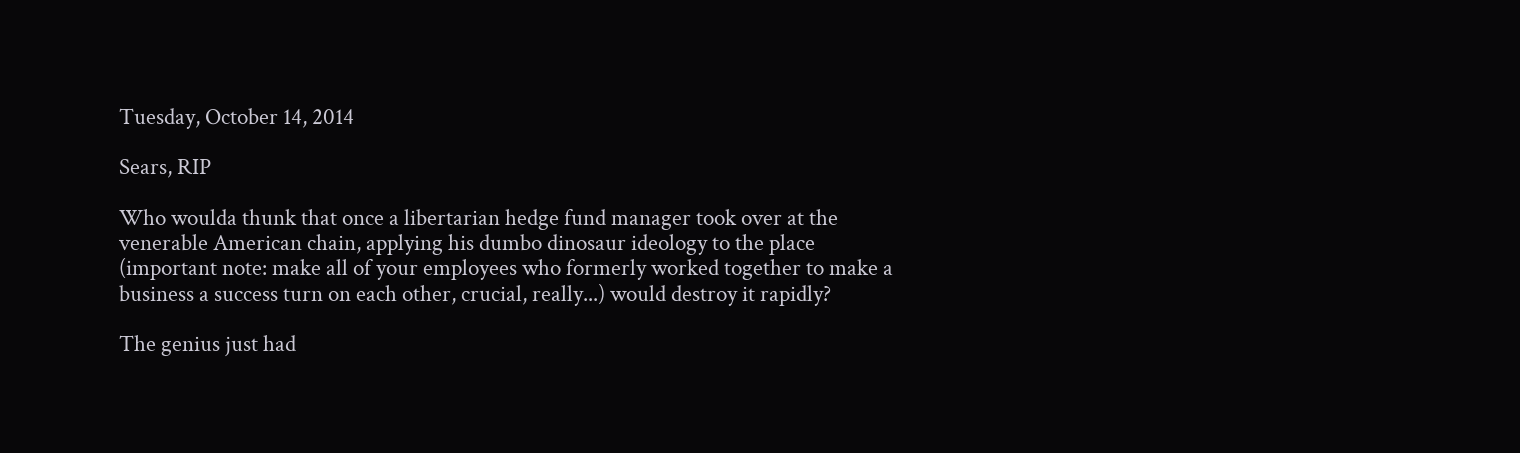Tuesday, October 14, 2014

Sears, RIP

Who woulda thunk that once a libertarian hedge fund manager took over at the venerable American chain, applying his dumbo dinosaur ideology to the place (important note: make all of your employees who formerly worked together to make a business a success turn on each other, crucial, really...) would destroy it rapidly?

The genius just had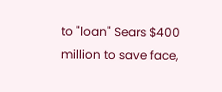to "loan" Sears $400 million to save face,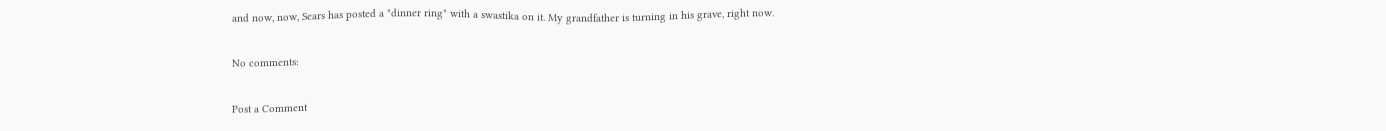and now, now, Sears has posted a "dinner ring" with a swastika on it. My grandfather is turning in his grave, right now.

No comments:

Post a Comment